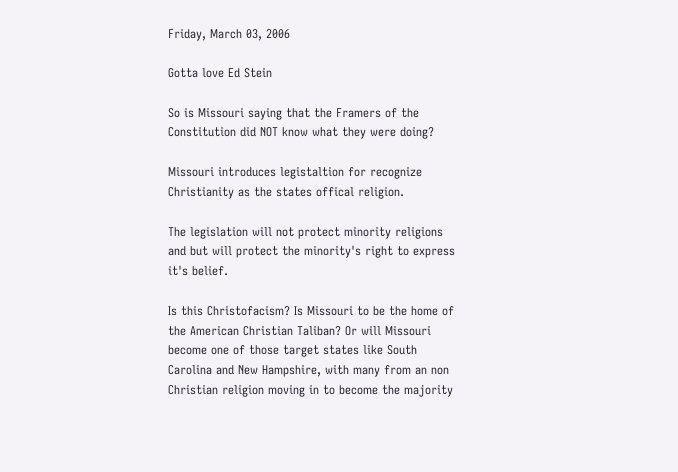Friday, March 03, 2006

Gotta love Ed Stein

So is Missouri saying that the Framers of the Constitution did NOT know what they were doing?

Missouri introduces legistaltion for recognize Christianity as the states offical religion.

The legislation will not protect minority religions and but will protect the minority's right to express it's belief.

Is this Christofacism? Is Missouri to be the home of the American Christian Taliban? Or will Missouri become one of those target states like South Carolina and New Hampshire, with many from an non Christian religion moving in to become the majority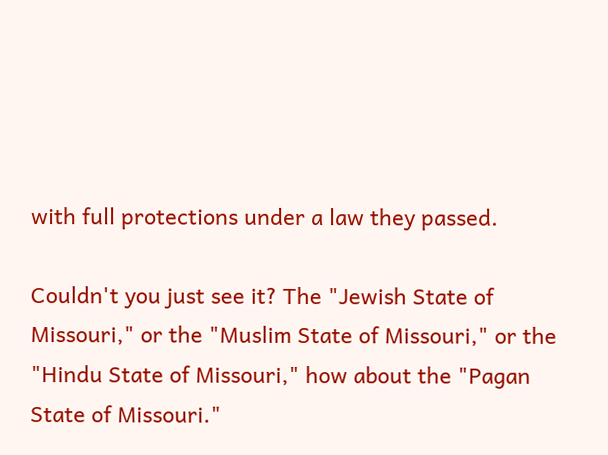with full protections under a law they passed.

Couldn't you just see it? The "Jewish State of Missouri," or the "Muslim State of Missouri," or the "Hindu State of Missouri," how about the "Pagan State of Missouri."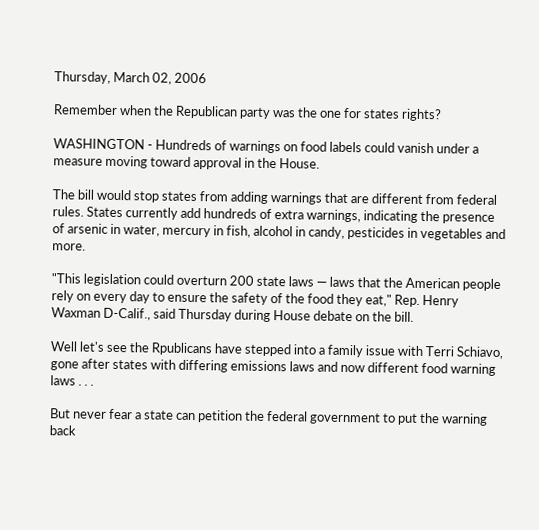Thursday, March 02, 2006

Remember when the Republican party was the one for states rights?

WASHINGTON - Hundreds of warnings on food labels could vanish under a measure moving toward approval in the House.

The bill would stop states from adding warnings that are different from federal rules. States currently add hundreds of extra warnings, indicating the presence of arsenic in water, mercury in fish, alcohol in candy, pesticides in vegetables and more.

"This legislation could overturn 200 state laws — laws that the American people rely on every day to ensure the safety of the food they eat," Rep. Henry Waxman D-Calif., said Thursday during House debate on the bill.

Well let's see the Rpublicans have stepped into a family issue with Terri Schiavo, gone after states with differing emissions laws and now different food warning laws . . .

But never fear a state can petition the federal government to put the warning back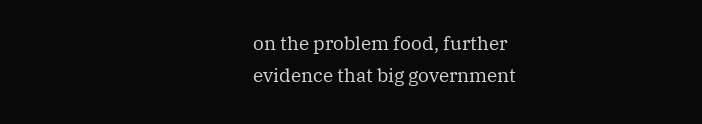on the problem food, further evidence that big government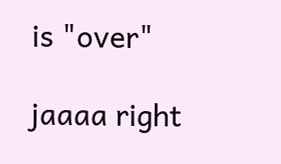is "over"

jaaaa right